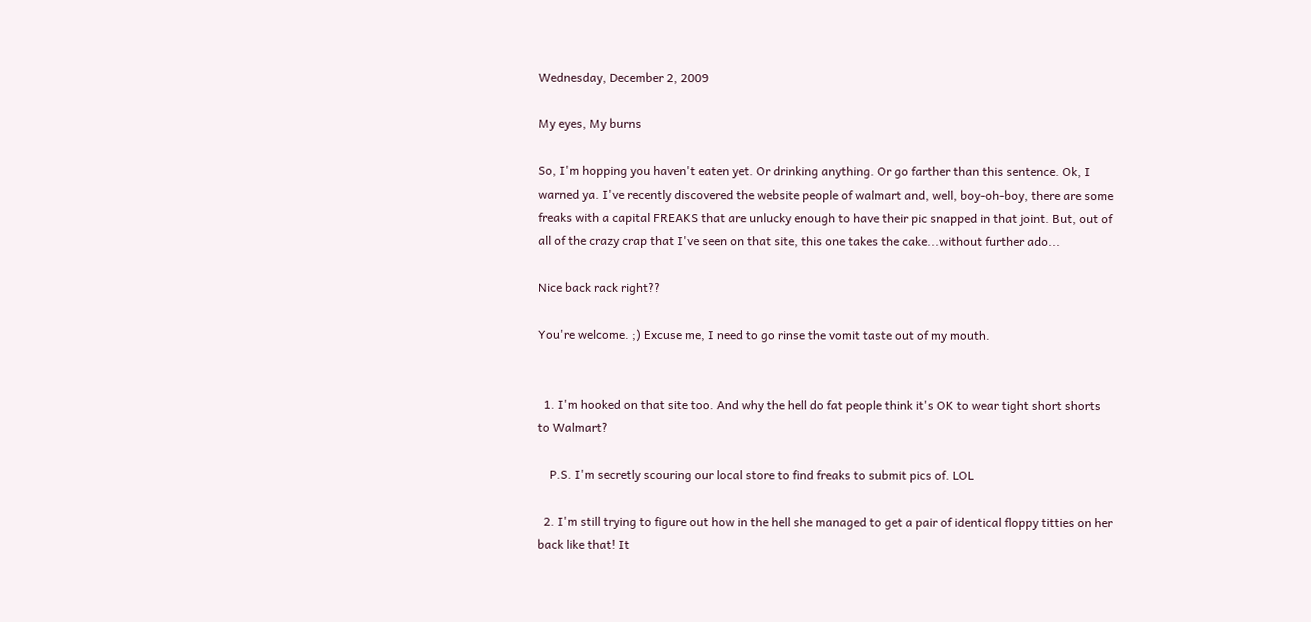Wednesday, December 2, 2009

My eyes, My burns

So, I'm hopping you haven't eaten yet. Or drinking anything. Or go farther than this sentence. Ok, I warned ya. I've recently discovered the website people of walmart and, well, boy-oh-boy, there are some freaks with a capital FREAKS that are unlucky enough to have their pic snapped in that joint. But, out of all of the crazy crap that I've seen on that site, this one takes the cake...without further ado...

Nice back rack right??

You're welcome. ;) Excuse me, I need to go rinse the vomit taste out of my mouth.


  1. I'm hooked on that site too. And why the hell do fat people think it's OK to wear tight short shorts to Walmart?

    P.S. I'm secretly scouring our local store to find freaks to submit pics of. LOL

  2. I'm still trying to figure out how in the hell she managed to get a pair of identical floppy titties on her back like that! It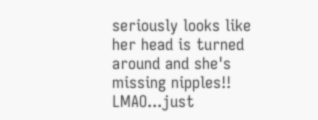seriously looks like her head is turned around and she's missing nipples!! LMAO...just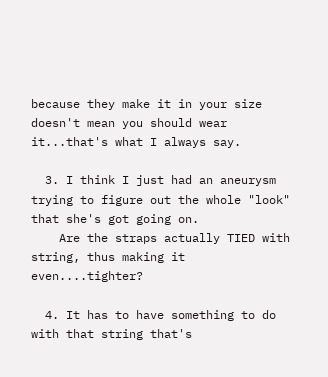because they make it in your size doesn't mean you should wear it...that's what I always say.

  3. I think I just had an aneurysm trying to figure out the whole "look" that she's got going on.
    Are the straps actually TIED with string, thus making it even....tighter?

  4. It has to have something to do with that string that's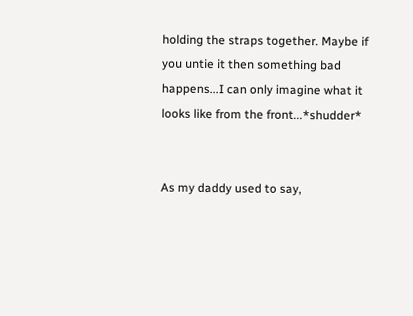holding the straps together. Maybe if you untie it then something bad happens...I can only imagine what it looks like from the front...*shudder*


As my daddy used to say,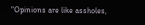"Opinions are like assholes,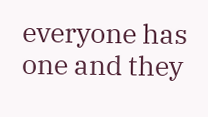everyone has one and they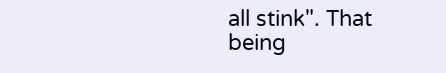all stink". That being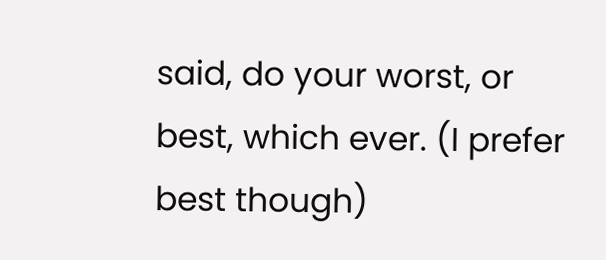said, do your worst, or best, which ever. (I prefer best though)